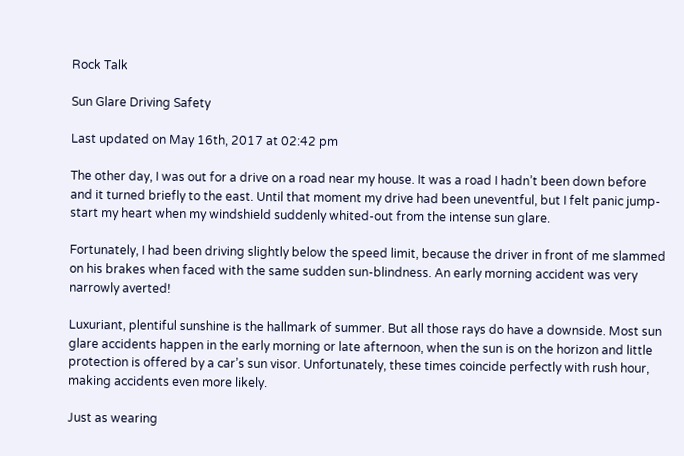Rock Talk

Sun Glare Driving Safety

Last updated on May 16th, 2017 at 02:42 pm

The other day, I was out for a drive on a road near my house. It was a road I hadn’t been down before and it turned briefly to the east. Until that moment my drive had been uneventful, but I felt panic jump-start my heart when my windshield suddenly whited-out from the intense sun glare.

Fortunately, I had been driving slightly below the speed limit, because the driver in front of me slammed on his brakes when faced with the same sudden sun-blindness. An early morning accident was very narrowly averted!

Luxuriant, plentiful sunshine is the hallmark of summer. But all those rays do have a downside. Most sun glare accidents happen in the early morning or late afternoon, when the sun is on the horizon and little protection is offered by a car’s sun visor. Unfortunately, these times coincide perfectly with rush hour, making accidents even more likely.

Just as wearing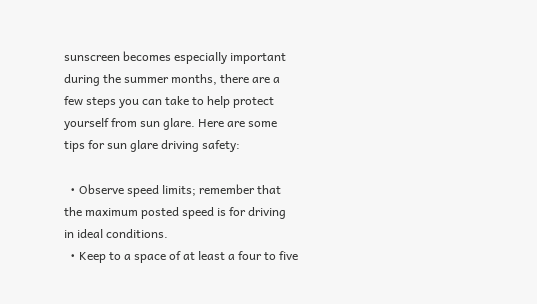sunscreen becomes especially important during the summer months, there are a few steps you can take to help protect yourself from sun glare. Here are some tips for sun glare driving safety:

  • Observe speed limits; remember that the maximum posted speed is for driving in ideal conditions.
  • Keep to a space of at least a four to five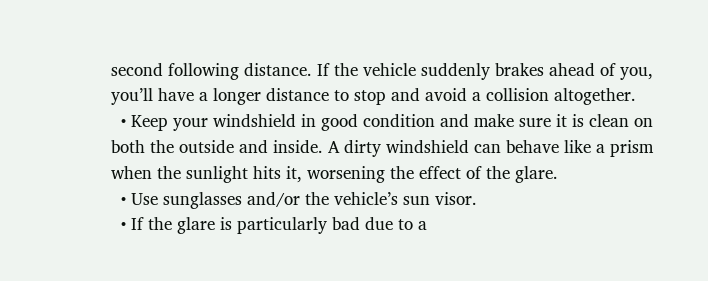second following distance. If the vehicle suddenly brakes ahead of you, you’ll have a longer distance to stop and avoid a collision altogether.
  • Keep your windshield in good condition and make sure it is clean on both the outside and inside. A dirty windshield can behave like a prism when the sunlight hits it, worsening the effect of the glare.
  • Use sunglasses and/or the vehicle’s sun visor.
  • If the glare is particularly bad due to a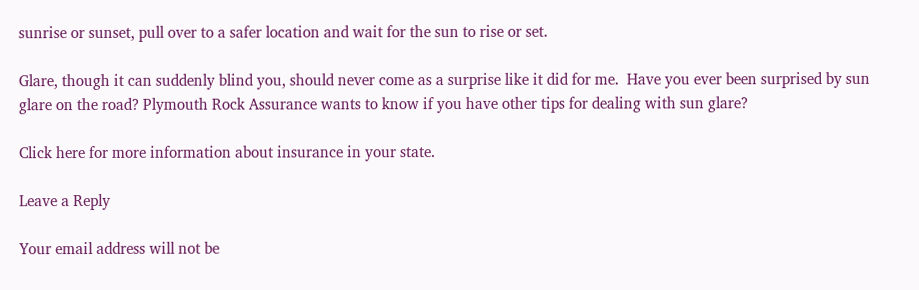sunrise or sunset, pull over to a safer location and wait for the sun to rise or set.

Glare, though it can suddenly blind you, should never come as a surprise like it did for me.  Have you ever been surprised by sun glare on the road? Plymouth Rock Assurance wants to know if you have other tips for dealing with sun glare?

Click here for more information about insurance in your state.

Leave a Reply

Your email address will not be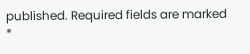published. Required fields are marked *